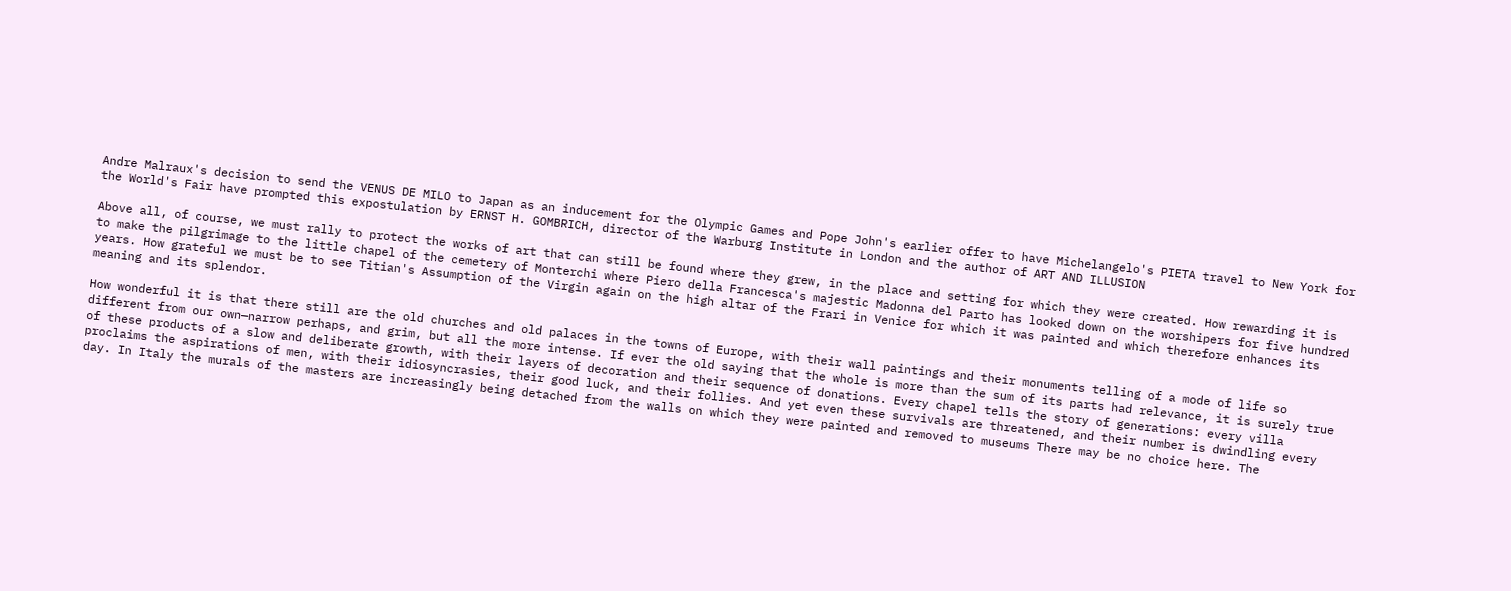Andre Malraux's decision to send the VENUS DE MILO to Japan as an inducement for the Olympic Games and Pope John's earlier offer to have Michelangelo's PIETA travel to New York for the World's Fair have prompted this expostulation by ERNST H. GOMBRICH, director of the Warburg Institute in London and the author of ART AND ILLUSION

Above all, of course, we must rally to protect the works of art that can still be found where they grew, in the place and setting for which they were created. How rewarding it is to make the pilgrimage to the little chapel of the cemetery of Monterchi where Piero della Francesca's majestic Madonna del Parto has looked down on the worshipers for five hundred years. How grateful we must be to see Titian's Assumption of the Virgin again on the high altar of the Frari in Venice for which it was painted and which therefore enhances its meaning and its splendor.

How wonderful it is that there still are the old churches and old palaces in the towns of Europe, with their wall paintings and their monuments telling of a mode of life so different from our own—narrow perhaps, and grim, but all the more intense. If ever the old saying that the whole is more than the sum of its parts had relevance, it is surely true of these products of a slow and deliberate growth, with their layers of decoration and their sequence of donations. Every chapel tells the story of generations: every villa proclaims the aspirations of men, with their idiosyncrasies, their good luck, and their follies. And yet even these survivals are threatened, and their number is dwindling every day. In Italy the murals of the masters are increasingly being detached from the walls on which they were painted and removed to museums There may be no choice here. The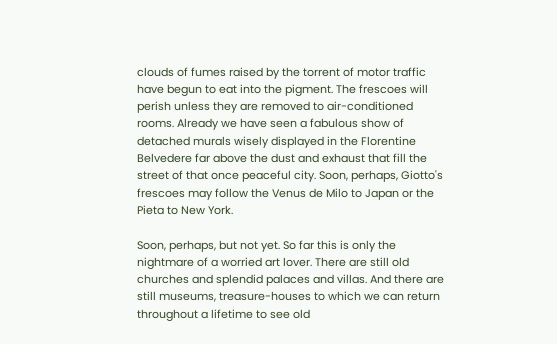clouds of fumes raised by the torrent of motor traffic have begun to eat into the pigment. The frescoes will perish unless they are removed to air-conditioned rooms. Already we have seen a fabulous show of detached murals wisely displayed in the Florentine Belvedere far above the dust and exhaust that fill the street of that once peaceful city. Soon, perhaps, Giotto's frescoes may follow the Venus de Milo to Japan or the Pieta to New York.

Soon, perhaps, but not yet. So far this is only the nightmare of a worried art lover. There are still old churches and splendid palaces and villas. And there are still museums, treasure-houses to which we can return throughout a lifetime to see old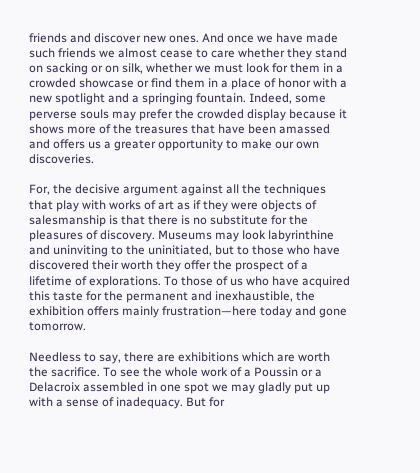friends and discover new ones. And once we have made such friends we almost cease to care whether they stand on sacking or on silk, whether we must look for them in a crowded showcase or find them in a place of honor with a new spotlight and a springing fountain. Indeed, some perverse souls may prefer the crowded display because it shows more of the treasures that have been amassed and offers us a greater opportunity to make our own discoveries.

For, the decisive argument against all the techniques that play with works of art as if they were objects of salesmanship is that there is no substitute for the pleasures of discovery. Museums may look labyrinthine and uninviting to the uninitiated, but to those who have discovered their worth they offer the prospect of a lifetime of explorations. To those of us who have acquired this taste for the permanent and inexhaustible, the exhibition offers mainly frustration—here today and gone tomorrow.

Needless to say, there are exhibitions which are worth the sacrifice. To see the whole work of a Poussin or a Delacroix assembled in one spot we may gladly put up with a sense of inadequacy. But for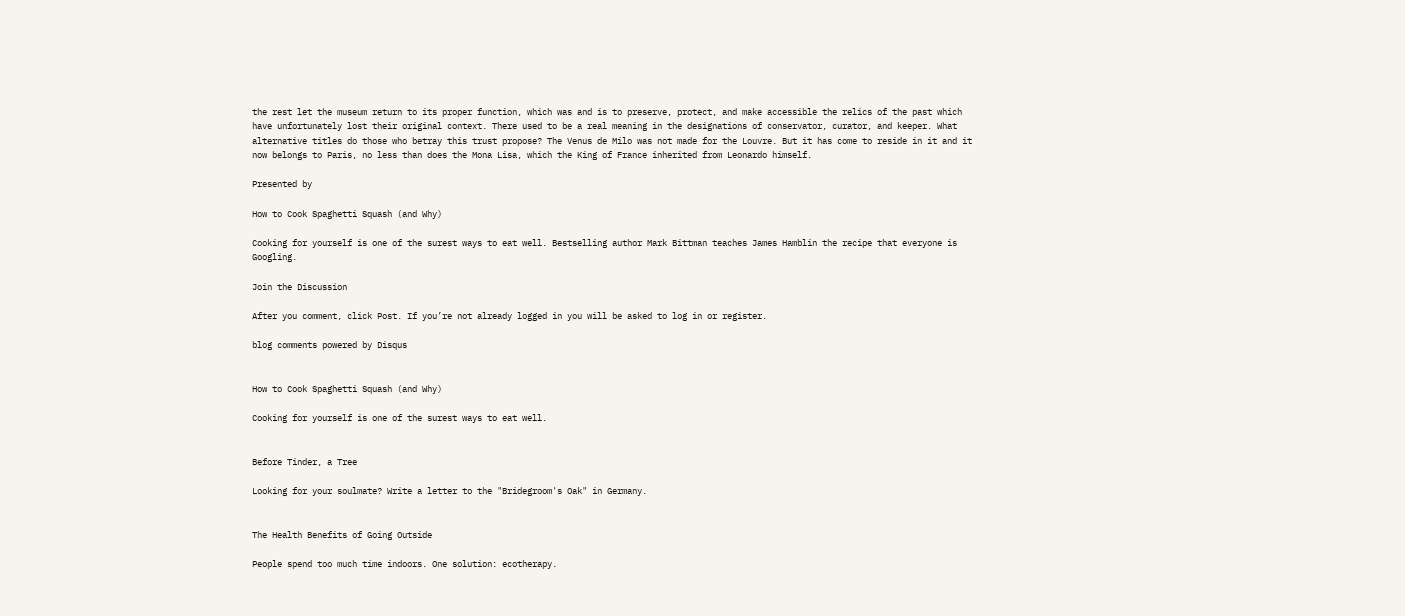the rest let the museum return to its proper function, which was and is to preserve, protect, and make accessible the relics of the past which have unfortunately lost their original context. There used to be a real meaning in the designations of conservator, curator, and keeper. What alternative titles do those who betray this trust propose? The Venus de Milo was not made for the Louvre. But it has come to reside in it and it now belongs to Paris, no less than does the Mona Lisa, which the King of France inherited from Leonardo himself.

Presented by

How to Cook Spaghetti Squash (and Why)

Cooking for yourself is one of the surest ways to eat well. Bestselling author Mark Bittman teaches James Hamblin the recipe that everyone is Googling.

Join the Discussion

After you comment, click Post. If you’re not already logged in you will be asked to log in or register.

blog comments powered by Disqus


How to Cook Spaghetti Squash (and Why)

Cooking for yourself is one of the surest ways to eat well.


Before Tinder, a Tree

Looking for your soulmate? Write a letter to the "Bridegroom's Oak" in Germany.


The Health Benefits of Going Outside

People spend too much time indoors. One solution: ecotherapy.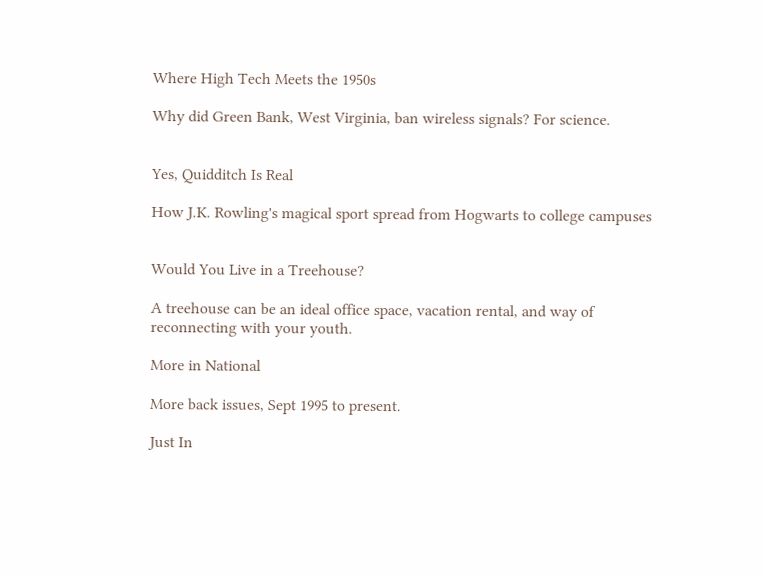Where High Tech Meets the 1950s

Why did Green Bank, West Virginia, ban wireless signals? For science.


Yes, Quidditch Is Real

How J.K. Rowling's magical sport spread from Hogwarts to college campuses


Would You Live in a Treehouse?

A treehouse can be an ideal office space, vacation rental, and way of reconnecting with your youth.

More in National

More back issues, Sept 1995 to present.

Just In